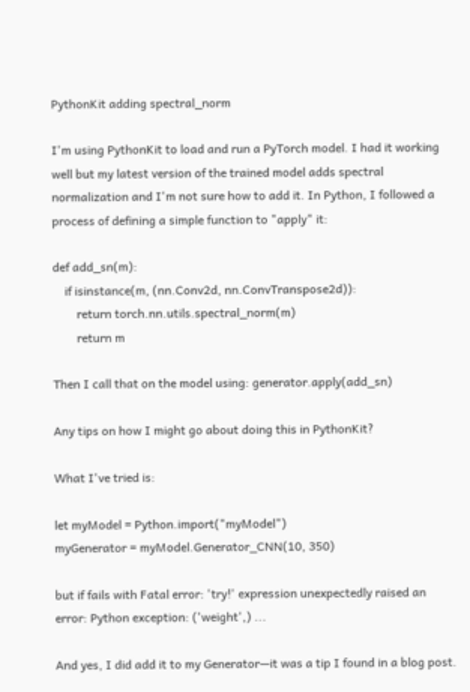PythonKit adding spectral_norm

I'm using PythonKit to load and run a PyTorch model. I had it working well but my latest version of the trained model adds spectral normalization and I'm not sure how to add it. In Python, I followed a process of defining a simple function to "apply" it:

def add_sn(m):
    if isinstance(m, (nn.Conv2d, nn.ConvTranspose2d)):
        return torch.nn.utils.spectral_norm(m)
        return m

Then I call that on the model using: generator.apply(add_sn)

Any tips on how I might go about doing this in PythonKit?

What I've tried is:

let myModel = Python.import("myModel")
myGenerator = myModel.Generator_CNN(10, 350)

but if fails with Fatal error: 'try!' expression unexpectedly raised an error: Python exception: ('weight',) ...

And yes, I did add it to my Generator—it was a tip I found in a blog post.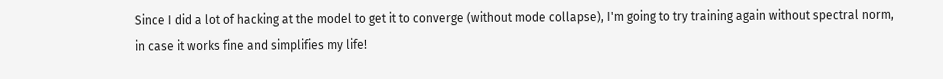Since I did a lot of hacking at the model to get it to converge (without mode collapse), I'm going to try training again without spectral norm, in case it works fine and simplifies my life!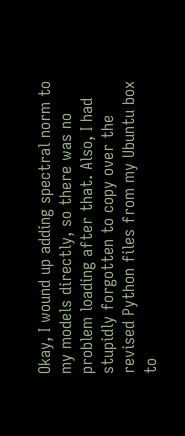Okay, I wound up adding spectral norm to my models directly, so there was no problem loading after that. Also, I had stupidly forgotten to copy over the revised Python files from my Ubuntu box to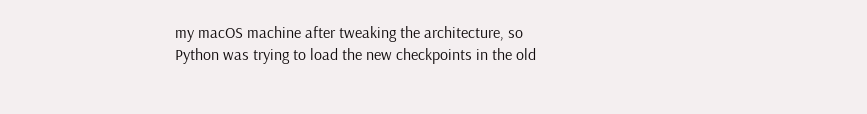my macOS machine after tweaking the architecture, so Python was trying to load the new checkpoints in the old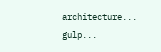architecture... gulp...